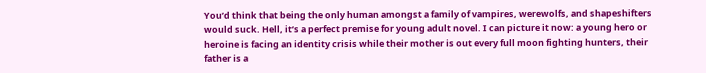You’d think that being the only human amongst a family of vampires, werewolfs, and shapeshifters would suck. Hell, it’s a perfect premise for young adult novel. I can picture it now: a young hero or heroine is facing an identity crisis while their mother is out every full moon fighting hunters, their father is a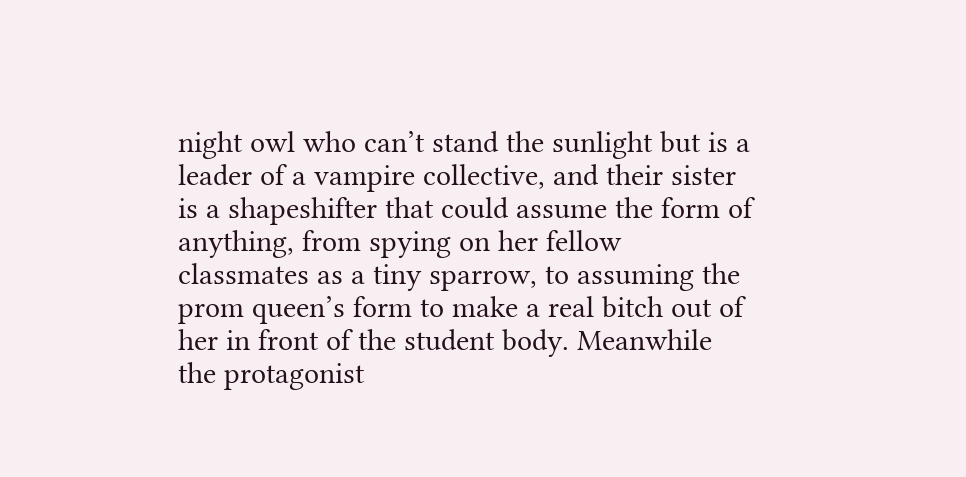night owl who can’t stand the sunlight but is a leader of a vampire collective, and their sister is a shapeshifter that could assume the form of anything, from spying on her fellow classmates as a tiny sparrow, to assuming the prom queen’s form to make a real bitch out of her in front of the student body. Meanwhile the protagonist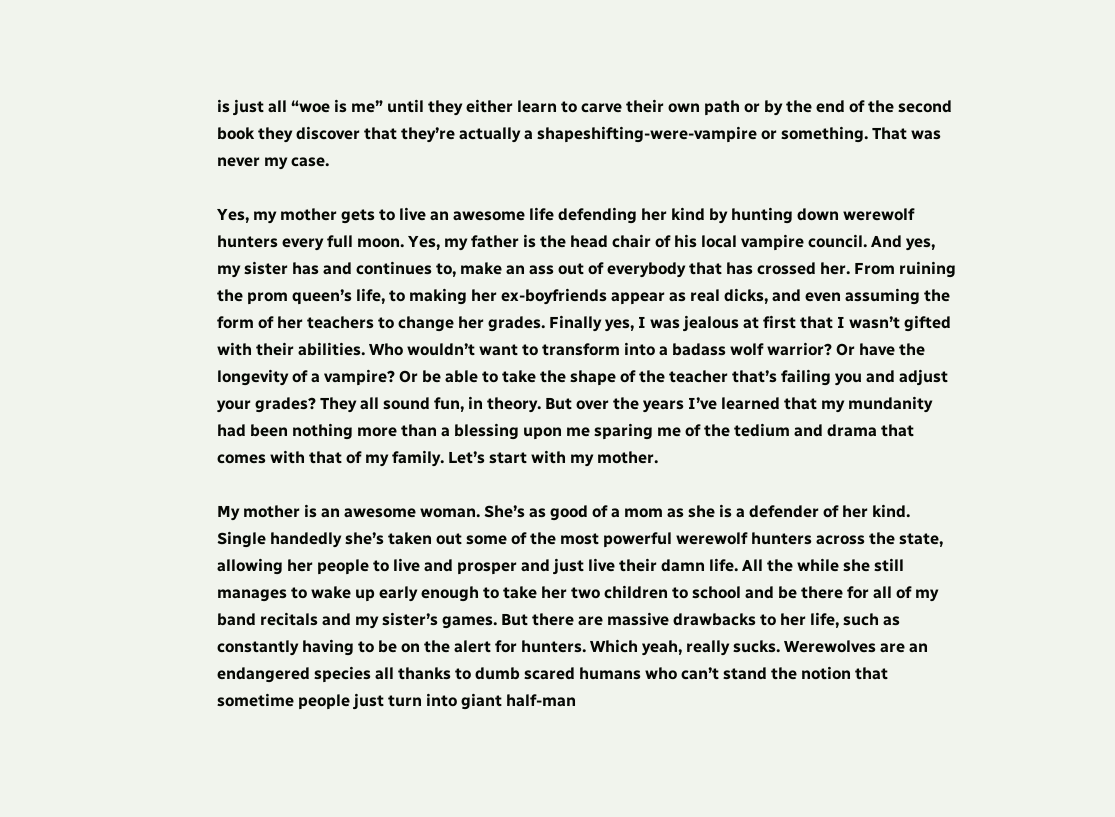is just all “woe is me” until they either learn to carve their own path or by the end of the second book they discover that they’re actually a shapeshifting-were-vampire or something. That was never my case.

Yes, my mother gets to live an awesome life defending her kind by hunting down werewolf hunters every full moon. Yes, my father is the head chair of his local vampire council. And yes, my sister has and continues to, make an ass out of everybody that has crossed her. From ruining the prom queen’s life, to making her ex-boyfriends appear as real dicks, and even assuming the form of her teachers to change her grades. Finally yes, I was jealous at first that I wasn’t gifted with their abilities. Who wouldn’t want to transform into a badass wolf warrior? Or have the longevity of a vampire? Or be able to take the shape of the teacher that’s failing you and adjust your grades? They all sound fun, in theory. But over the years I’ve learned that my mundanity had been nothing more than a blessing upon me sparing me of the tedium and drama that comes with that of my family. Let’s start with my mother.

My mother is an awesome woman. She’s as good of a mom as she is a defender of her kind. Single handedly she’s taken out some of the most powerful werewolf hunters across the state, allowing her people to live and prosper and just live their damn life. All the while she still manages to wake up early enough to take her two children to school and be there for all of my band recitals and my sister’s games. But there are massive drawbacks to her life, such as constantly having to be on the alert for hunters. Which yeah, really sucks. Werewolves are an endangered species all thanks to dumb scared humans who can’t stand the notion that sometime people just turn into giant half-man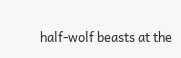half-wolf beasts at the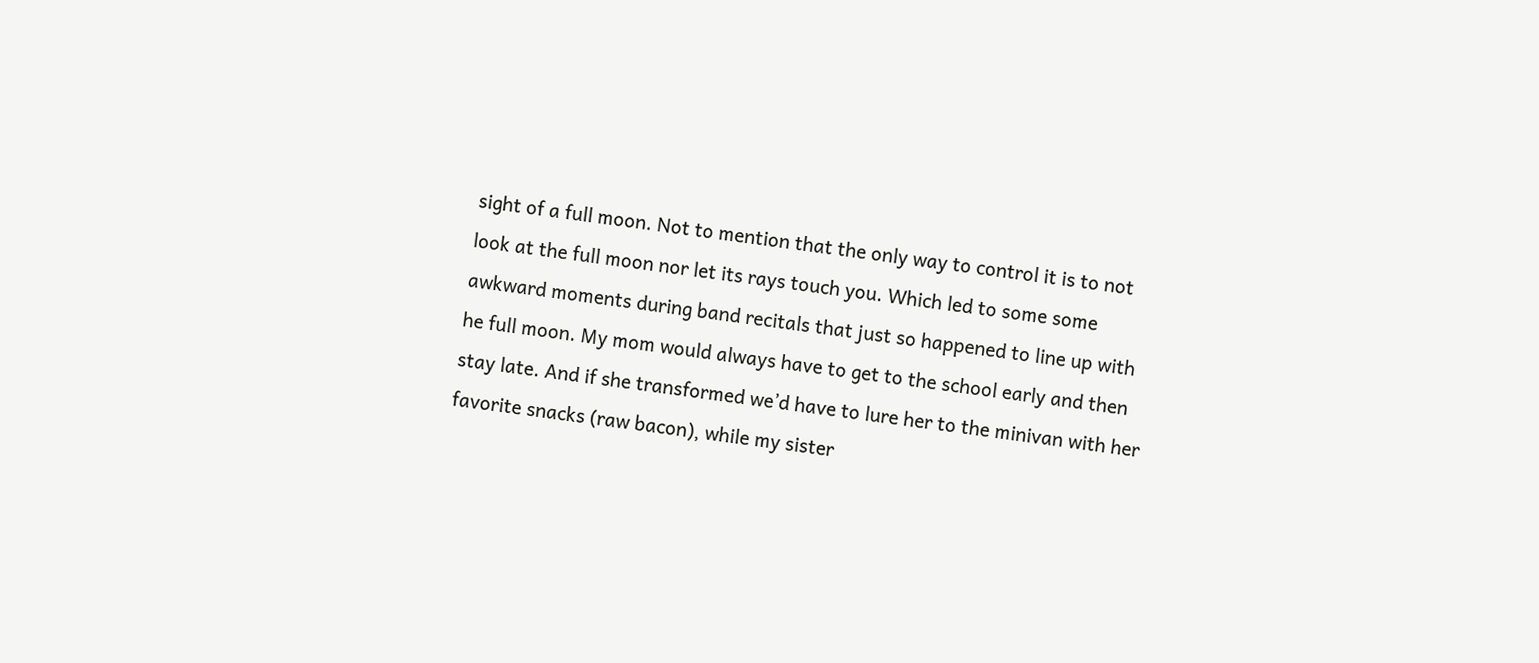sight of a full moon. Not to mention that the only way to control it is to not look at the full moon nor let its rays touch you. Which led to some some awkward moments during band recitals that just so happened to line up with he full moon. My mom would always have to get to the school early and then stay late. And if she transformed we’d have to lure her to the minivan with her favorite snacks (raw bacon), while my sister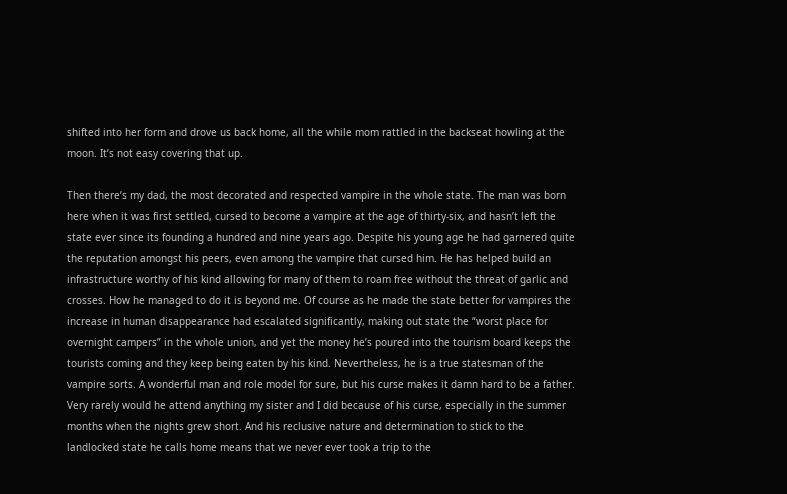shifted into her form and drove us back home, all the while mom rattled in the backseat howling at the moon. It’s not easy covering that up.

Then there’s my dad, the most decorated and respected vampire in the whole state. The man was born here when it was first settled, cursed to become a vampire at the age of thirty-six, and hasn’t left the state ever since its founding a hundred and nine years ago. Despite his young age he had garnered quite the reputation amongst his peers, even among the vampire that cursed him. He has helped build an infrastructure worthy of his kind allowing for many of them to roam free without the threat of garlic and crosses. How he managed to do it is beyond me. Of course as he made the state better for vampires the increase in human disappearance had escalated significantly, making out state the “worst place for overnight campers” in the whole union, and yet the money he’s poured into the tourism board keeps the tourists coming and they keep being eaten by his kind. Nevertheless, he is a true statesman of the vampire sorts. A wonderful man and role model for sure, but his curse makes it damn hard to be a father. Very rarely would he attend anything my sister and I did because of his curse, especially in the summer months when the nights grew short. And his reclusive nature and determination to stick to the landlocked state he calls home means that we never ever took a trip to the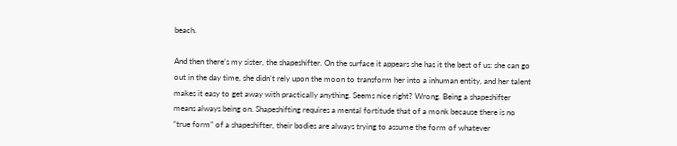beach.

And then there’s my sister, the shapeshifter. On the surface it appears she has it the best of us: she can go out in the day time, she didn’t rely upon the moon to transform her into a inhuman entity, and her talent makes it easy to get away with practically anything. Seems nice right? Wrong. Being a shapeshifter means always being on. Shapeshifting requires a mental fortitude that of a monk because there is no “true form” of a shapeshifter, their bodies are always trying to assume the form of whatever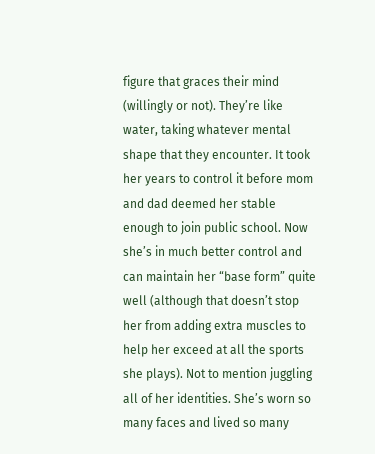figure that graces their mind (willingly or not). They’re like water, taking whatever mental shape that they encounter. It took her years to control it before mom and dad deemed her stable enough to join public school. Now she’s in much better control and can maintain her “base form” quite well (although that doesn’t stop her from adding extra muscles to help her exceed at all the sports she plays). Not to mention juggling all of her identities. She’s worn so many faces and lived so many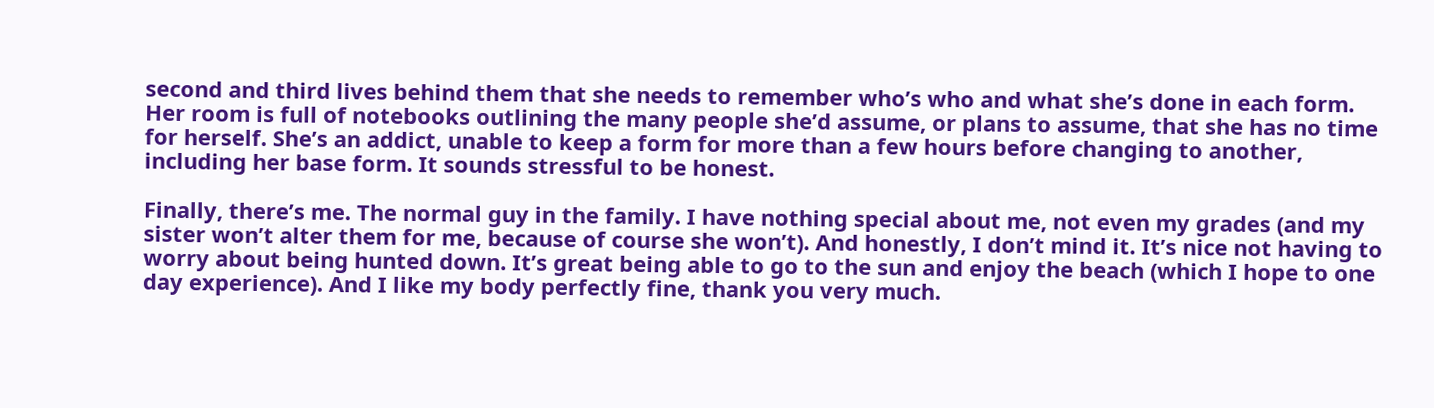second and third lives behind them that she needs to remember who’s who and what she’s done in each form. Her room is full of notebooks outlining the many people she’d assume, or plans to assume, that she has no time for herself. She’s an addict, unable to keep a form for more than a few hours before changing to another, including her base form. It sounds stressful to be honest.

Finally, there’s me. The normal guy in the family. I have nothing special about me, not even my grades (and my sister won’t alter them for me, because of course she won’t). And honestly, I don’t mind it. It’s nice not having to worry about being hunted down. It’s great being able to go to the sun and enjoy the beach (which I hope to one day experience). And I like my body perfectly fine, thank you very much.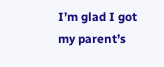I’m glad I got my parent’s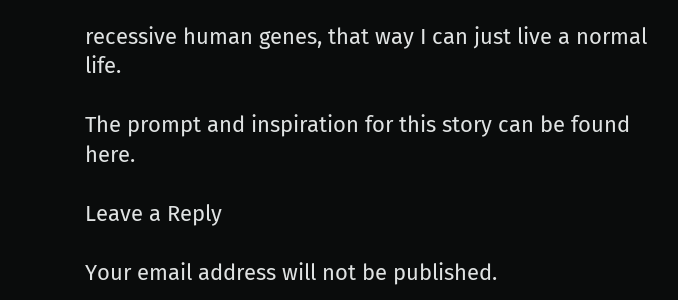recessive human genes, that way I can just live a normal life.

The prompt and inspiration for this story can be found here.

Leave a Reply

Your email address will not be published.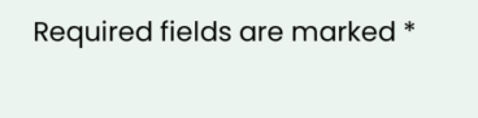Required fields are marked *